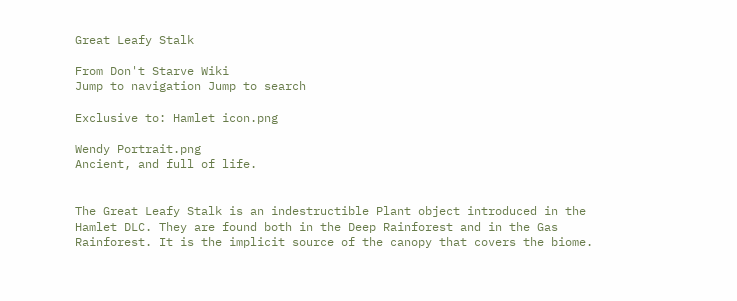Great Leafy Stalk

From Don't Starve Wiki
Jump to navigation Jump to search

Exclusive to: Hamlet icon.png

Wendy Portrait.png
Ancient, and full of life.


The Great Leafy Stalk is an indestructible Plant object introduced in the Hamlet DLC. They are found both in the Deep Rainforest and in the Gas Rainforest. It is the implicit source of the canopy that covers the biome.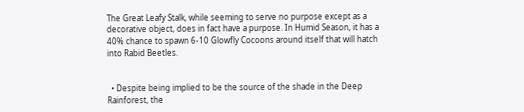The Great Leafy Stalk, while seeming to serve no purpose except as a decorative object, does in fact have a purpose. In Humid Season, it has a 40% chance to spawn 6-10 Glowfly Cocoons around itself that will hatch into Rabid Beetles.


  • Despite being implied to be the source of the shade in the Deep Rainforest, the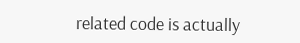related code is actually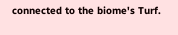connected to the biome's Turf.